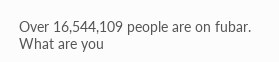Over 16,544,109 people are on fubar.
What are you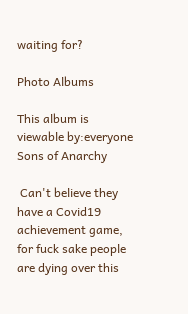waiting for?

Photo Albums

This album is viewable by:everyone
Sons of Anarchy

 Can't believe they have a Covid19 achievement game, for fuck sake people are dying over this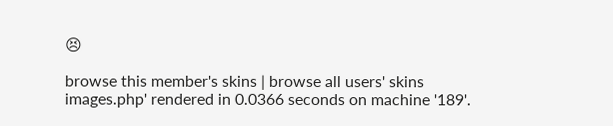😣

browse this member's skins | browse all users' skins
images.php' rendered in 0.0366 seconds on machine '189'.